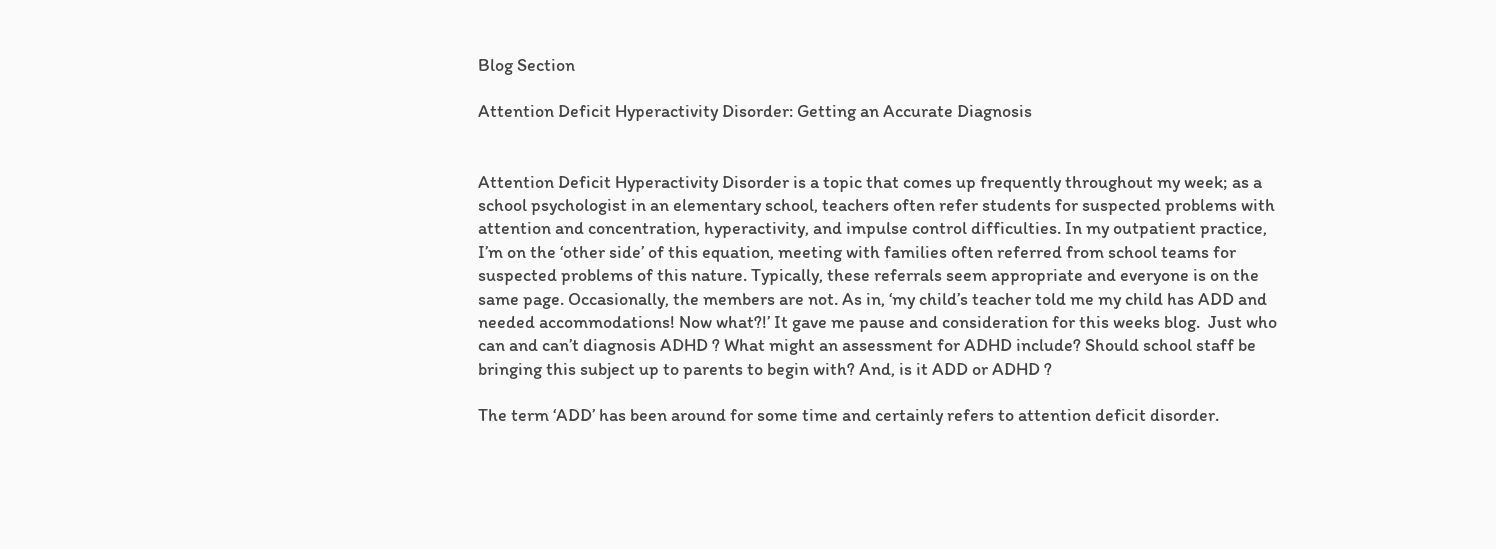Blog Section

Attention Deficit Hyperactivity Disorder: Getting an Accurate Diagnosis


Attention Deficit Hyperactivity Disorder is a topic that comes up frequently throughout my week; as a school psychologist in an elementary school, teachers often refer students for suspected problems with attention and concentration, hyperactivity, and impulse control difficulties. In my outpatient practice, I’m on the ‘other side’ of this equation, meeting with families often referred from school teams for suspected problems of this nature. Typically, these referrals seem appropriate and everyone is on the same page. Occasionally, the members are not. As in, ‘my child’s teacher told me my child has ADD and needed accommodations! Now what?!’ It gave me pause and consideration for this weeks blog.  Just who can and can’t diagnosis ADHD ? What might an assessment for ADHD include? Should school staff be bringing this subject up to parents to begin with? And, is it ADD or ADHD ?

The term ‘ADD’ has been around for some time and certainly refers to attention deficit disorder.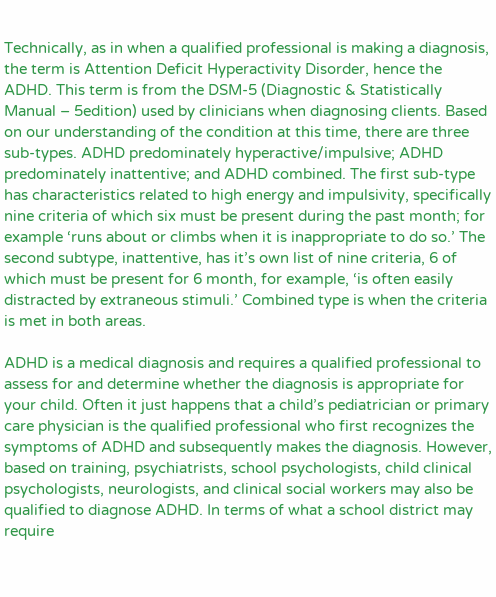Technically, as in when a qualified professional is making a diagnosis, the term is Attention Deficit Hyperactivity Disorder, hence the ADHD. This term is from the DSM-5 (Diagnostic & Statistically Manual – 5edition) used by clinicians when diagnosing clients. Based on our understanding of the condition at this time, there are three sub-types. ADHD predominately hyperactive/impulsive; ADHD predominately inattentive; and ADHD combined. The first sub-type has characteristics related to high energy and impulsivity, specifically nine criteria of which six must be present during the past month; for example ‘runs about or climbs when it is inappropriate to do so.’ The second subtype, inattentive, has it’s own list of nine criteria, 6 of which must be present for 6 month, for example, ‘is often easily distracted by extraneous stimuli.’ Combined type is when the criteria is met in both areas.

ADHD is a medical diagnosis and requires a qualified professional to assess for and determine whether the diagnosis is appropriate for your child. Often it just happens that a child’s pediatrician or primary care physician is the qualified professional who first recognizes the symptoms of ADHD and subsequently makes the diagnosis. However, based on training, psychiatrists, school psychologists, child clinical psychologists, neurologists, and clinical social workers may also be qualified to diagnose ADHD. In terms of what a school district may require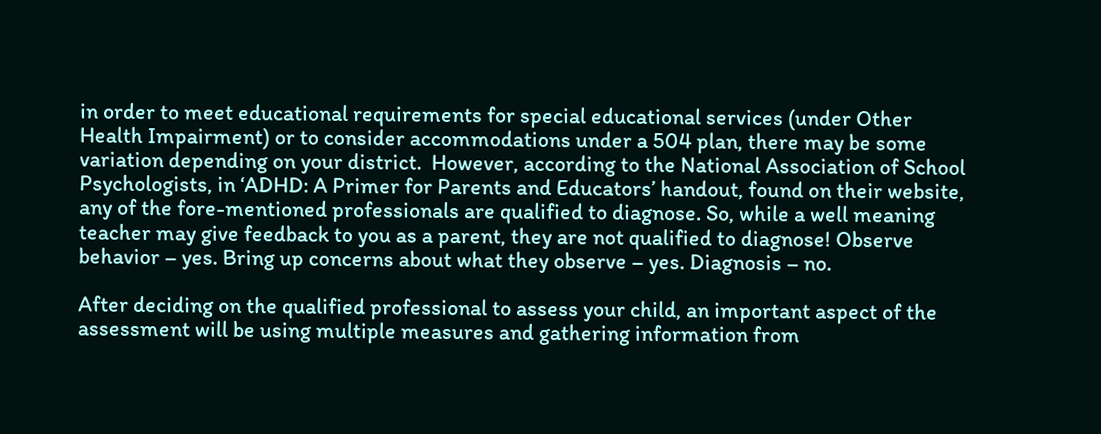in order to meet educational requirements for special educational services (under Other Health Impairment) or to consider accommodations under a 504 plan, there may be some variation depending on your district.  However, according to the National Association of School Psychologists, in ‘ADHD: A Primer for Parents and Educators’ handout, found on their website,  any of the fore-mentioned professionals are qualified to diagnose. So, while a well meaning teacher may give feedback to you as a parent, they are not qualified to diagnose! Observe behavior – yes. Bring up concerns about what they observe – yes. Diagnosis – no.

After deciding on the qualified professional to assess your child, an important aspect of the assessment will be using multiple measures and gathering information from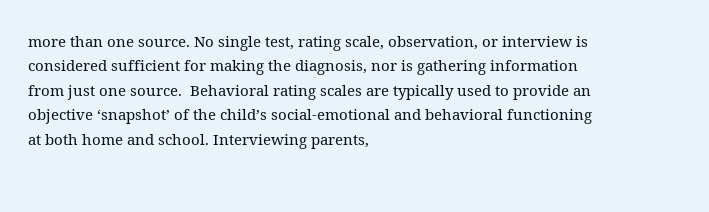more than one source. No single test, rating scale, observation, or interview is considered sufficient for making the diagnosis, nor is gathering information from just one source.  Behavioral rating scales are typically used to provide an objective ‘snapshot’ of the child’s social-emotional and behavioral functioning at both home and school. Interviewing parents,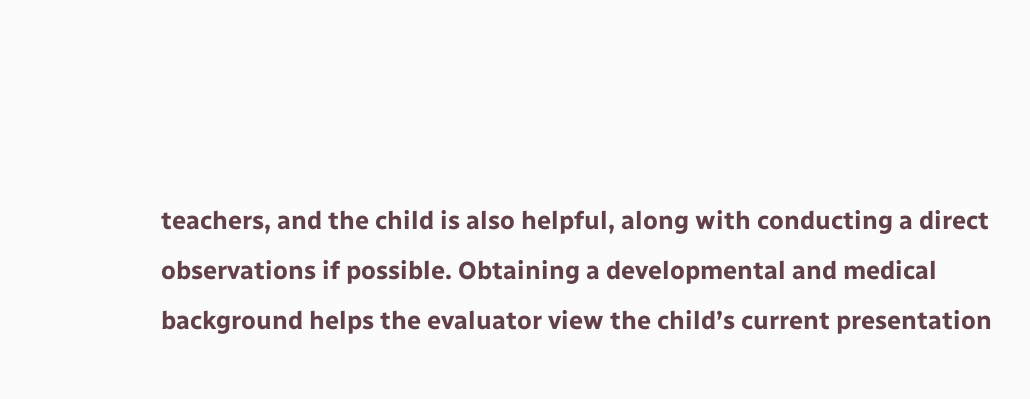teachers, and the child is also helpful, along with conducting a direct observations if possible. Obtaining a developmental and medical background helps the evaluator view the child’s current presentation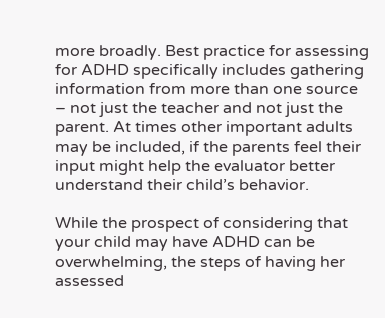more broadly. Best practice for assessing for ADHD specifically includes gathering information from more than one source – not just the teacher and not just the parent. At times other important adults may be included, if the parents feel their input might help the evaluator better understand their child’s behavior.

While the prospect of considering that your child may have ADHD can be overwhelming, the steps of having her assessed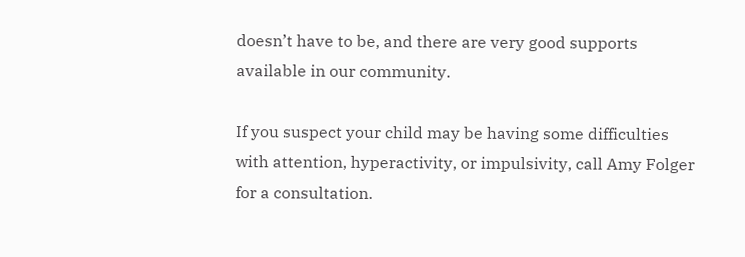doesn’t have to be, and there are very good supports available in our community.

If you suspect your child may be having some difficulties with attention, hyperactivity, or impulsivity, call Amy Folger for a consultation.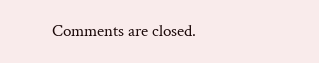Comments are closed.